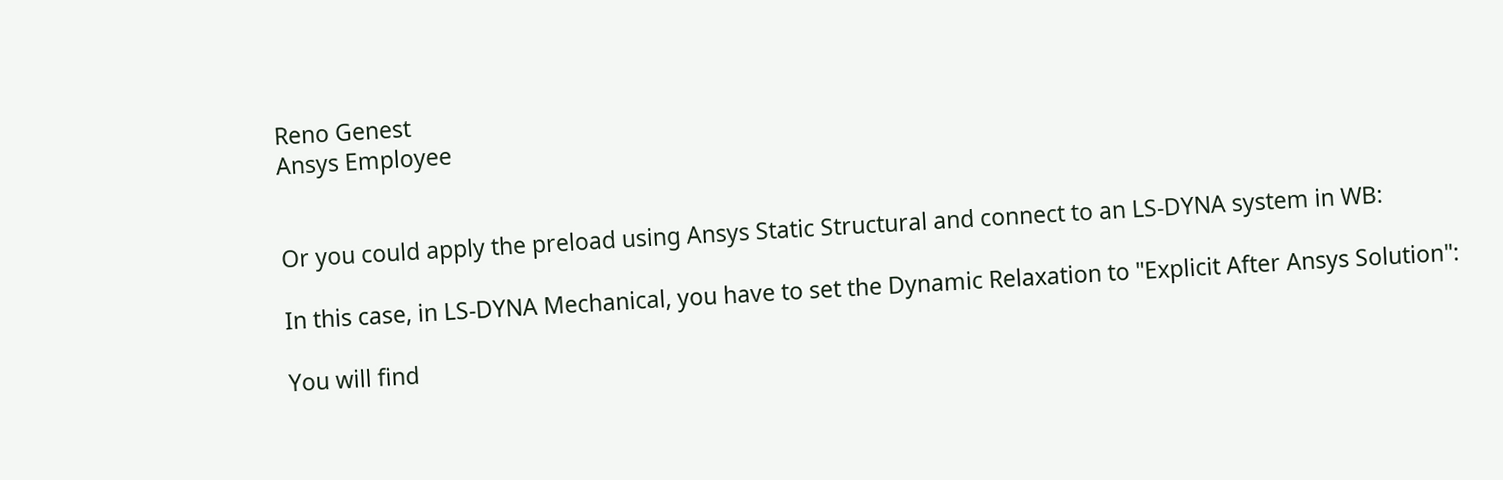Reno Genest
Ansys Employee


Or you could apply the preload using Ansys Static Structural and connect to an LS-DYNA system in WB:

In this case, in LS-DYNA Mechanical, you have to set the Dynamic Relaxation to "Explicit After Ansys Solution":

You will find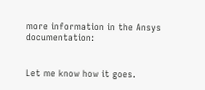more information in the Ansys documentation:


Let me know how it goes.